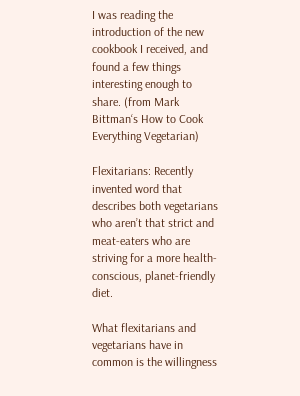I was reading the introduction of the new cookbook I received, and found a few things interesting enough to share. (from Mark Bittman‘s How to Cook Everything Vegetarian)

Flexitarians: Recently invented word that describes both vegetarians who aren’t that strict and meat-eaters who are striving for a more health-conscious, planet-friendly diet.

What flexitarians and vegetarians have in common is the willingness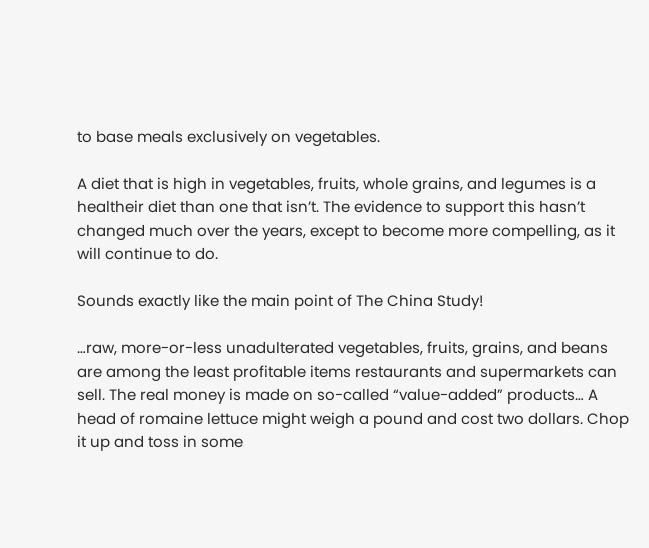to base meals exclusively on vegetables.

A diet that is high in vegetables, fruits, whole grains, and legumes is a healtheir diet than one that isn’t. The evidence to support this hasn’t changed much over the years, except to become more compelling, as it will continue to do.

Sounds exactly like the main point of The China Study!

…raw, more-or-less unadulterated vegetables, fruits, grains, and beans are among the least profitable items restaurants and supermarkets can sell. The real money is made on so-called “value-added” products… A head of romaine lettuce might weigh a pound and cost two dollars. Chop it up and toss in some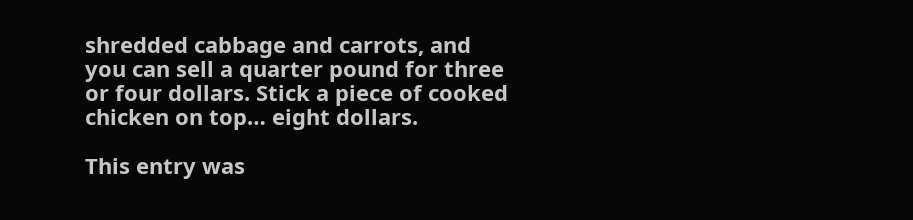shredded cabbage and carrots, and you can sell a quarter pound for three or four dollars. Stick a piece of cooked chicken on top… eight dollars.

This entry was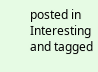posted in Interesting and tagged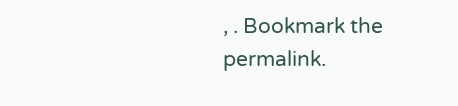, . Bookmark the permalink.